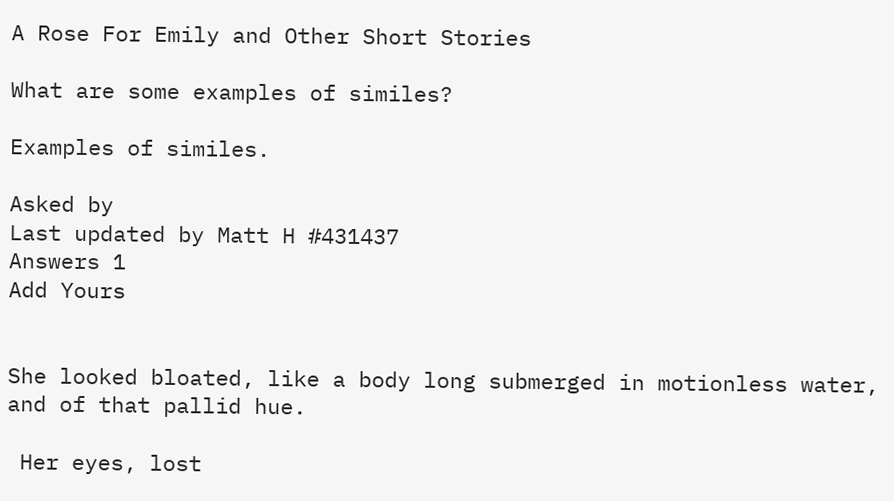A Rose For Emily and Other Short Stories

What are some examples of similes?

Examples of similes.

Asked by
Last updated by Matt H #431437
Answers 1
Add Yours


She looked bloated, like a body long submerged in motionless water, and of that pallid hue.

 Her eyes, lost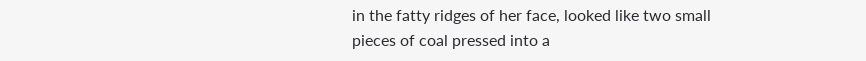in the fatty ridges of her face, looked like two small pieces of coal pressed into a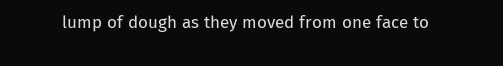lump of dough as they moved from one face to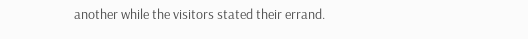another while the visitors stated their errand.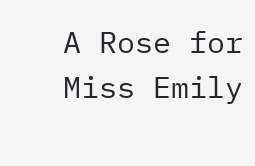A Rose for Miss Emily